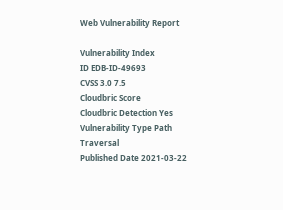Web Vulnerability Report

Vulnerability Index
ID EDB-ID-49693
CVSS 3.0 7.5
Cloudbric Score
Cloudbric Detection Yes
Vulnerability Type Path Traversal
Published Date 2021-03-22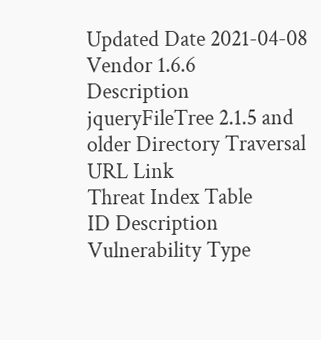Updated Date 2021-04-08
Vendor 1.6.6
Description jqueryFileTree 2.1.5 and older Directory Traversal
URL Link
Threat Index Table
ID Description Vulnerability Type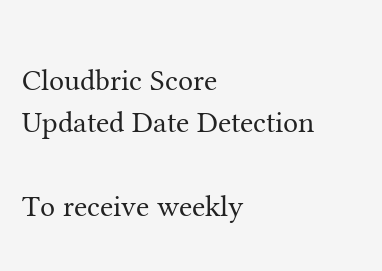Cloudbric Score
Updated Date Detection

To receive weekly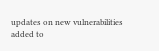updates on new vulnerabilities added to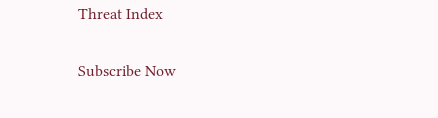Threat Index

Subscribe Now